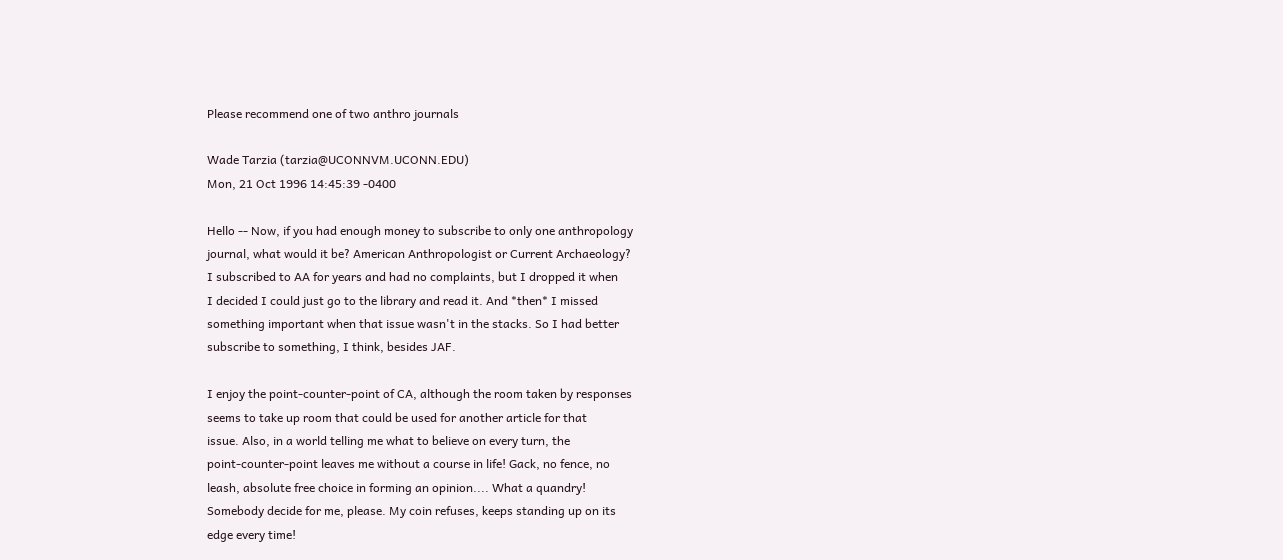Please recommend one of two anthro journals

Wade Tarzia (tarzia@UCONNVM.UCONN.EDU)
Mon, 21 Oct 1996 14:45:39 -0400

Hello -- Now, if you had enough money to subscribe to only one anthropology
journal, what would it be? American Anthropologist or Current Archaeology?
I subscribed to AA for years and had no complaints, but I dropped it when
I decided I could just go to the library and read it. And *then* I missed
something important when that issue wasn't in the stacks. So I had better
subscribe to something, I think, besides JAF.

I enjoy the point-counter-point of CA, although the room taken by responses
seems to take up room that could be used for another article for that
issue. Also, in a world telling me what to believe on every turn, the
point-counter-point leaves me without a course in life! Gack, no fence, no
leash, absolute free choice in forming an opinion.... What a quandry!
Somebody decide for me, please. My coin refuses, keeps standing up on its
edge every time!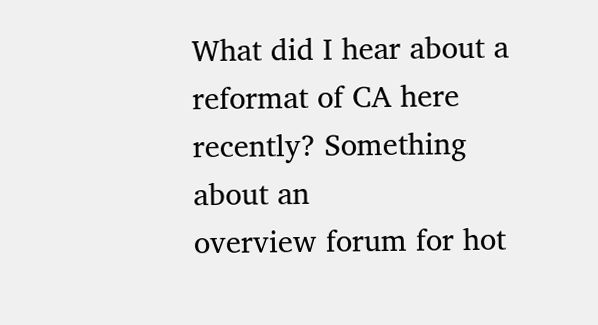What did I hear about a reformat of CA here recently? Something about an
overview forum for hot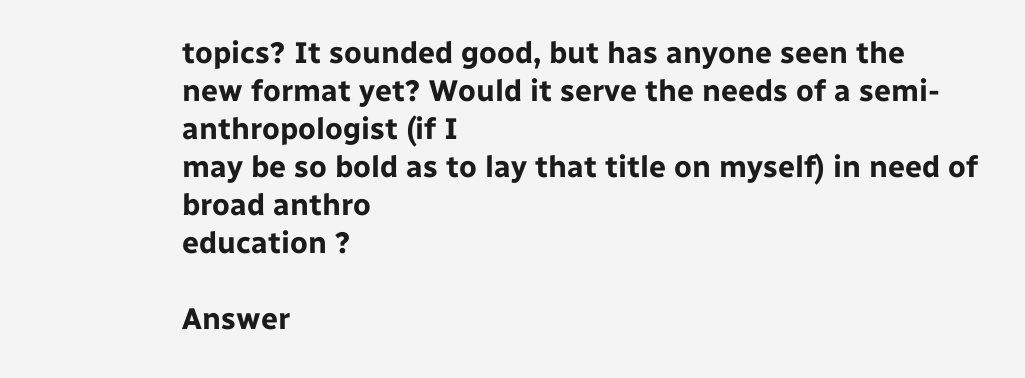topics? It sounded good, but has anyone seen the
new format yet? Would it serve the needs of a semi-anthropologist (if I
may be so bold as to lay that title on myself) in need of broad anthro
education ?

Answer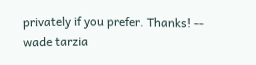privately if you prefer. Thanks! -- wade tarzia